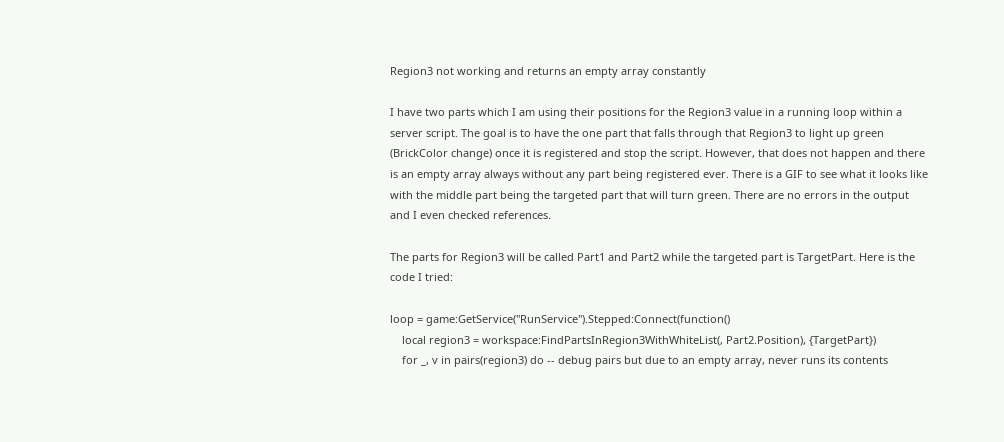Region3 not working and returns an empty array constantly

I have two parts which I am using their positions for the Region3 value in a running loop within a server script. The goal is to have the one part that falls through that Region3 to light up green (BrickColor change) once it is registered and stop the script. However, that does not happen and there is an empty array always without any part being registered ever. There is a GIF to see what it looks like with the middle part being the targeted part that will turn green. There are no errors in the output and I even checked references.

The parts for Region3 will be called Part1 and Part2 while the targeted part is TargetPart. Here is the code I tried:

loop = game:GetService("RunService").Stepped:Connect(function()
    local region3 = workspace:FindPartsInRegion3WithWhiteList(, Part2.Position), {TargetPart})
    for _, v in pairs(region3) do -- debug pairs but due to an empty array, never runs its contents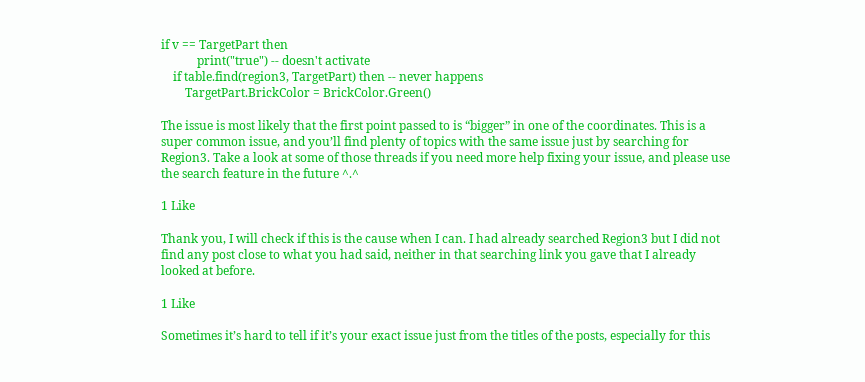if v == TargetPart then
            print("true") -- doesn't activate
    if table.find(region3, TargetPart) then -- never happens
        TargetPart.BrickColor = BrickColor.Green()

The issue is most likely that the first point passed to is “bigger” in one of the coordinates. This is a super common issue, and you’ll find plenty of topics with the same issue just by searching for Region3. Take a look at some of those threads if you need more help fixing your issue, and please use the search feature in the future ^.^

1 Like

Thank you, I will check if this is the cause when I can. I had already searched Region3 but I did not find any post close to what you had said, neither in that searching link you gave that I already looked at before.

1 Like

Sometimes it’s hard to tell if it’s your exact issue just from the titles of the posts, especially for this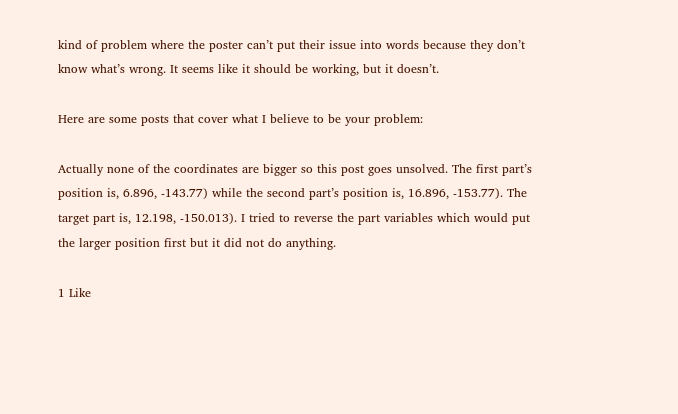kind of problem where the poster can’t put their issue into words because they don’t know what’s wrong. It seems like it should be working, but it doesn’t.

Here are some posts that cover what I believe to be your problem:

Actually none of the coordinates are bigger so this post goes unsolved. The first part’s position is, 6.896, -143.77) while the second part’s position is, 16.896, -153.77). The target part is, 12.198, -150.013). I tried to reverse the part variables which would put the larger position first but it did not do anything.

1 Like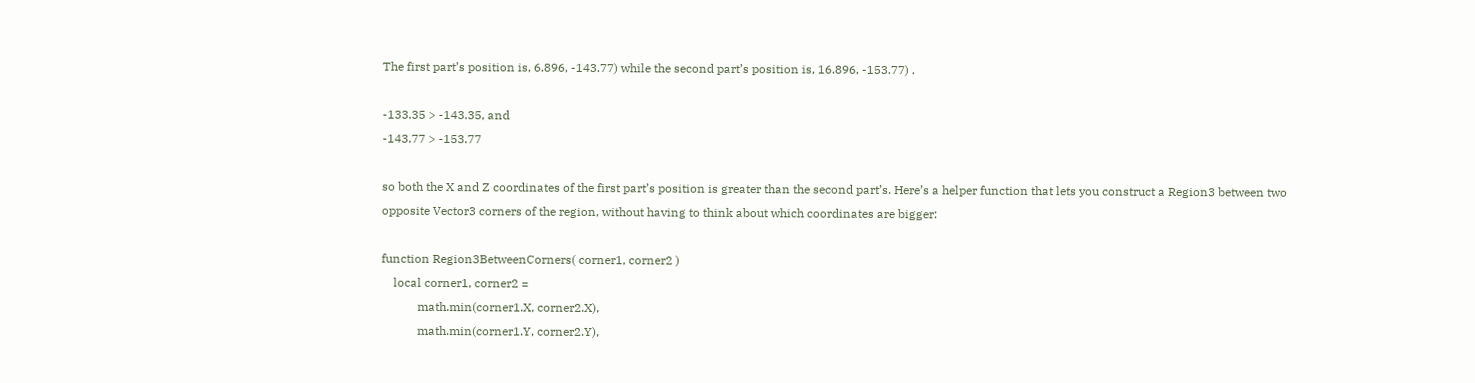The first part’s position is, 6.896, -143.77) while the second part’s position is, 16.896, -153.77) .

-133.35 > -143.35, and
-143.77 > -153.77

so both the X and Z coordinates of the first part’s position is greater than the second part’s. Here’s a helper function that lets you construct a Region3 between two opposite Vector3 corners of the region, without having to think about which coordinates are bigger:

function Region3BetweenCorners( corner1, corner2 )
    local corner1, corner2 =
            math.min(corner1.X, corner2.X),
            math.min(corner1.Y, corner2.Y),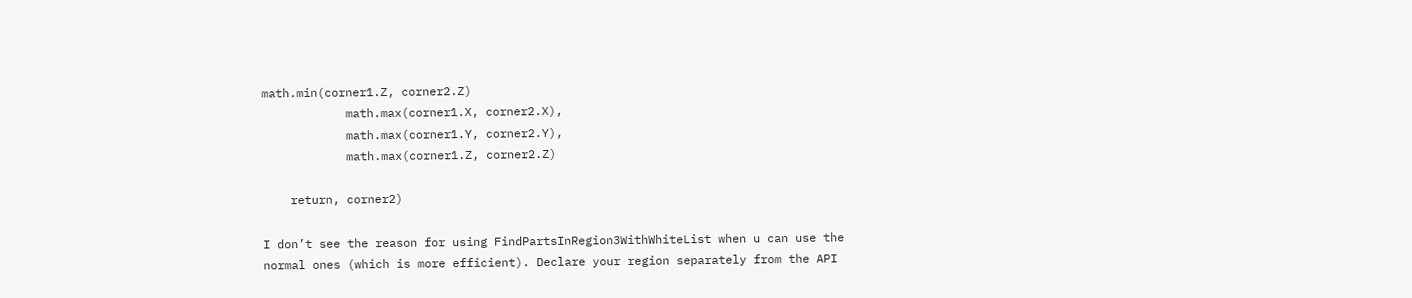math.min(corner1.Z, corner2.Z)
            math.max(corner1.X, corner2.X),
            math.max(corner1.Y, corner2.Y),
            math.max(corner1.Z, corner2.Z)

    return, corner2)

I don’t see the reason for using FindPartsInRegion3WithWhiteList when u can use the normal ones (which is more efficient). Declare your region separately from the API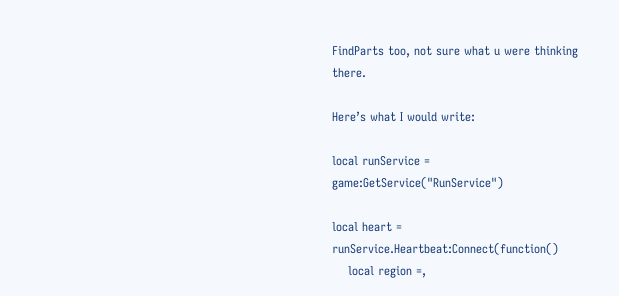FindParts too, not sure what u were thinking there.

Here’s what I would write:

local runService = game:GetService("RunService")

local heart = runService.Heartbeat:Connect(function()
    local region =,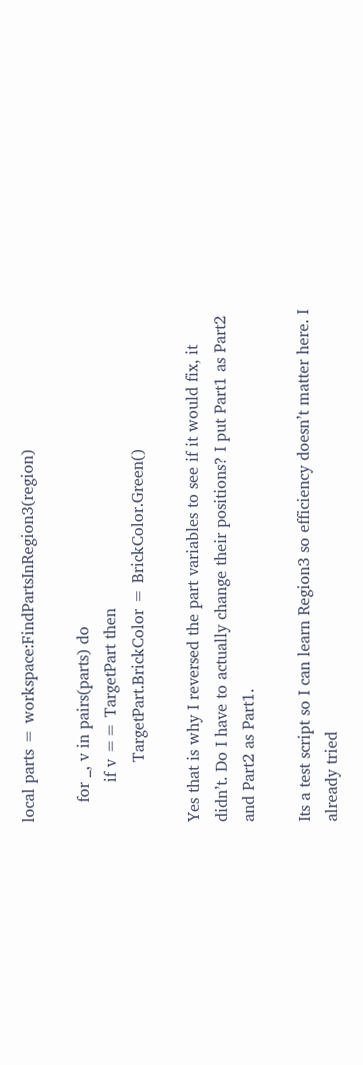local parts = workspace:FindPartsInRegion3(region)

    for _, v in pairs(parts) do
        if v == TargetPart then
            TargetPart.BrickColor = BrickColor.Green()

Yes that is why I reversed the part variables to see if it would fix, it didn’t. Do I have to actually change their positions? I put Part1 as Part2 and Part2 as Part1.

Its a test script so I can learn Region3 so efficiency doesn’t matter here. I already tried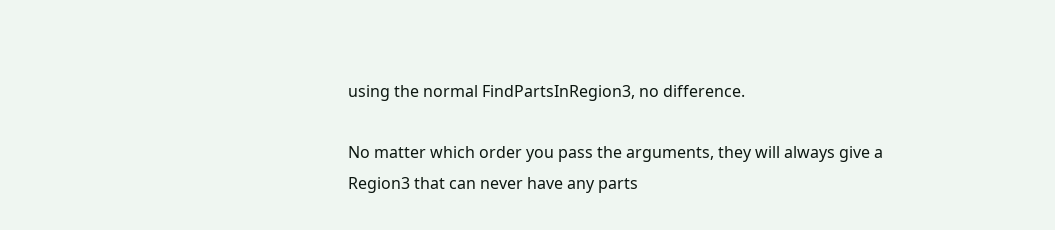using the normal FindPartsInRegion3, no difference.

No matter which order you pass the arguments, they will always give a Region3 that can never have any parts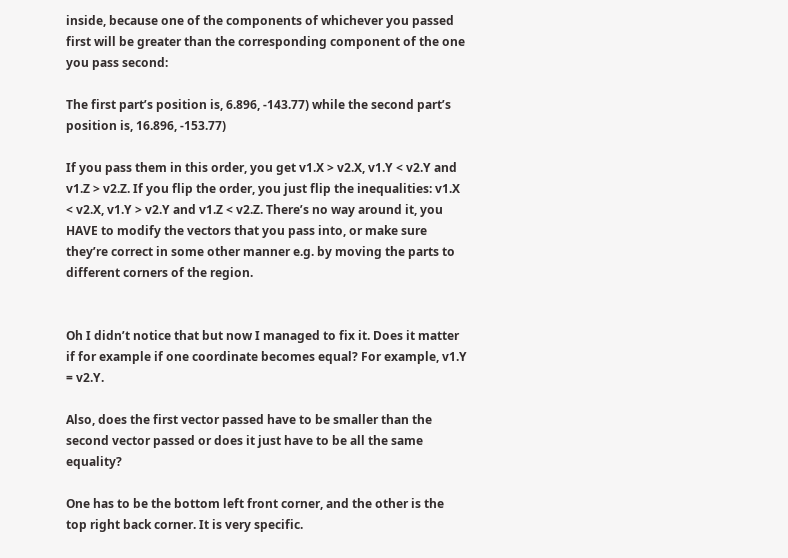inside, because one of the components of whichever you passed first will be greater than the corresponding component of the one you pass second:

The first part’s position is, 6.896, -143.77) while the second part’s position is, 16.896, -153.77)

If you pass them in this order, you get v1.X > v2.X, v1.Y < v2.Y and v1.Z > v2.Z. If you flip the order, you just flip the inequalities: v1.X < v2.X, v1.Y > v2.Y and v1.Z < v2.Z. There’s no way around it, you HAVE to modify the vectors that you pass into, or make sure they’re correct in some other manner e.g. by moving the parts to different corners of the region.


Oh I didn’t notice that but now I managed to fix it. Does it matter if for example if one coordinate becomes equal? For example, v1.Y = v2.Y.

Also, does the first vector passed have to be smaller than the second vector passed or does it just have to be all the same equality?

One has to be the bottom left front corner, and the other is the top right back corner. It is very specific.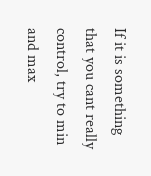If it is something that you cant really control, try to min and max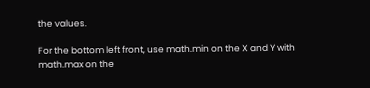the values.

For the bottom left front, use math.min on the X and Y with math.max on the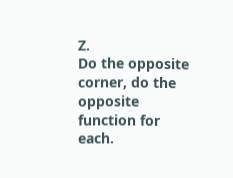Z.
Do the opposite corner, do the opposite function for each.